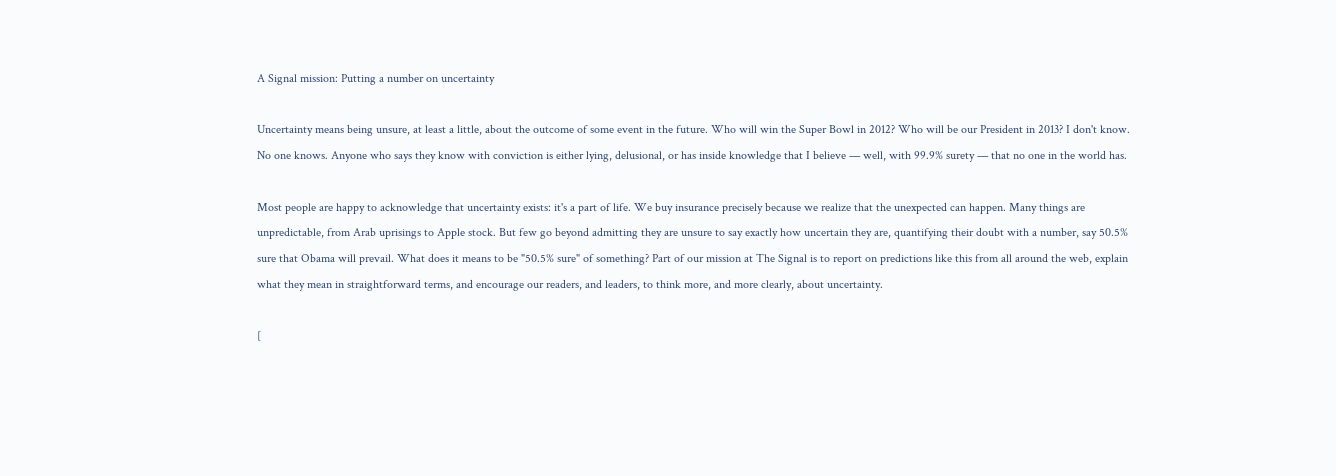A Signal mission: Putting a number on uncertainty

Uncertainty means being unsure, at least a little, about the outcome of some event in the future. Who will win the Super Bowl in 2012? Who will be our President in 2013? I don't know. No one knows. Anyone who says they know with conviction is either lying, delusional, or has inside knowledge that I believe — well, with 99.9% surety — that no one in the world has.

Most people are happy to acknowledge that uncertainty exists: it's a part of life. We buy insurance precisely because we realize that the unexpected can happen. Many things are unpredictable, from Arab uprisings to Apple stock. But few go beyond admitting they are unsure to say exactly how uncertain they are, quantifying their doubt with a number, say 50.5% sure that Obama will prevail. What does it means to be "50.5% sure" of something? Part of our mission at The Signal is to report on predictions like this from all around the web, explain what they mean in straightforward terms, and encourage our readers, and leaders, to think more, and more clearly, about uncertainty.

[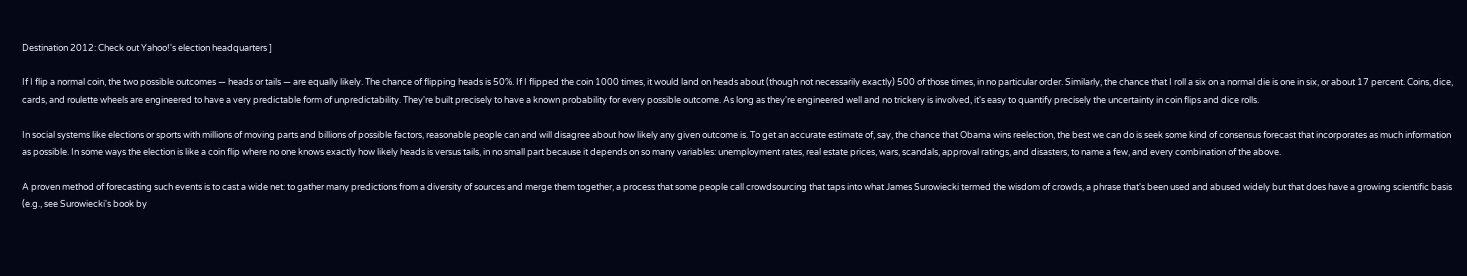Destination 2012: Check out Yahoo!'s election headquarters ]

If I flip a normal coin, the two possible outcomes — heads or tails — are equally likely. The chance of flipping heads is 50%. If I flipped the coin 1000 times, it would land on heads about (though not necessarily exactly) 500 of those times, in no particular order. Similarly, the chance that I roll a six on a normal die is one in six, or about 17 percent. Coins, dice, cards, and roulette wheels are engineered to have a very predictable form of unpredictability. They're built precisely to have a known probability for every possible outcome. As long as they're engineered well and no trickery is involved, it's easy to quantify precisely the uncertainty in coin flips and dice rolls.

In social systems like elections or sports with millions of moving parts and billions of possible factors, reasonable people can and will disagree about how likely any given outcome is. To get an accurate estimate of, say, the chance that Obama wins reelection, the best we can do is seek some kind of consensus forecast that incorporates as much information as possible. In some ways the election is like a coin flip where no one knows exactly how likely heads is versus tails, in no small part because it depends on so many variables: unemployment rates, real estate prices, wars, scandals, approval ratings, and disasters, to name a few, and every combination of the above.

A proven method of forecasting such events is to cast a wide net: to gather many predictions from a diversity of sources and merge them together, a process that some people call crowdsourcing that taps into what James Surowiecki termed the wisdom of crowds, a phrase that's been used and abused widely but that does have a growing scientific basis (e.g., see Surowiecki's book by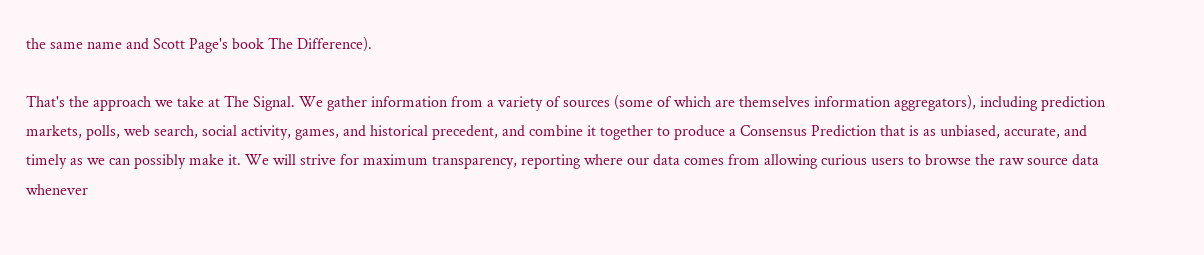the same name and Scott Page's book The Difference).

That's the approach we take at The Signal. We gather information from a variety of sources (some of which are themselves information aggregators), including prediction markets, polls, web search, social activity, games, and historical precedent, and combine it together to produce a Consensus Prediction that is as unbiased, accurate, and timely as we can possibly make it. We will strive for maximum transparency, reporting where our data comes from allowing curious users to browse the raw source data whenever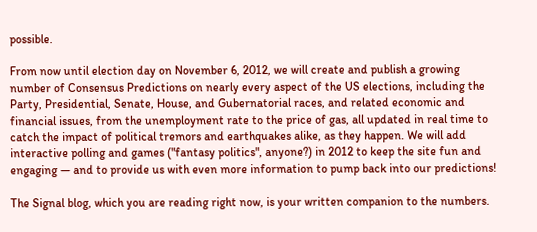possible.

From now until election day on November 6, 2012, we will create and publish a growing number of Consensus Predictions on nearly every aspect of the US elections, including the Party, Presidential, Senate, House, and Gubernatorial races, and related economic and financial issues, from the unemployment rate to the price of gas, all updated in real time to catch the impact of political tremors and earthquakes alike, as they happen. We will add interactive polling and games ("fantasy politics", anyone?) in 2012 to keep the site fun and engaging — and to provide us with even more information to pump back into our predictions!

The Signal blog, which you are reading right now, is your written companion to the numbers.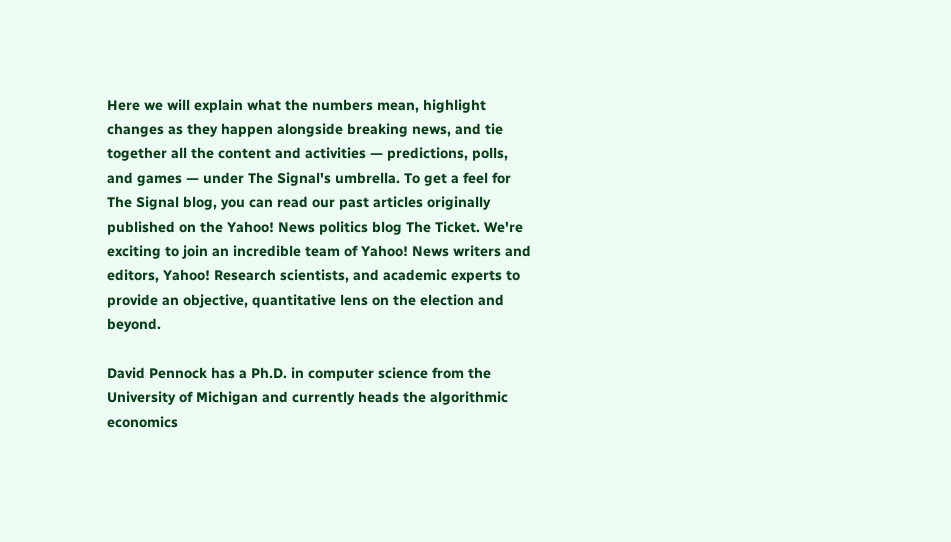Here we will explain what the numbers mean, highlight changes as they happen alongside breaking news, and tie together all the content and activities — predictions, polls, and games — under The Signal's umbrella. To get a feel for The Signal blog, you can read our past articles originally published on the Yahoo! News politics blog The Ticket. We're exciting to join an incredible team of Yahoo! News writers and editors, Yahoo! Research scientists, and academic experts to provide an objective, quantitative lens on the election and beyond.

David Pennock has a Ph.D. in computer science from the University of Michigan and currently heads the algorithmic economics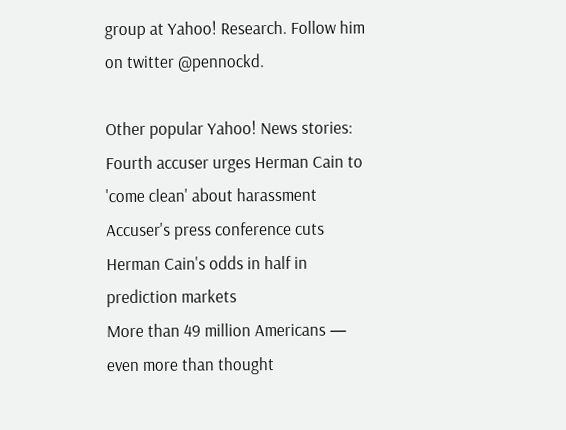group at Yahoo! Research. Follow him on twitter @pennockd.

Other popular Yahoo! News stories:
Fourth accuser urges Herman Cain to 'come clean' about harassment
Accuser's press conference cuts Herman Cain's odds in half in prediction markets
More than 49 million Americans — even more than thought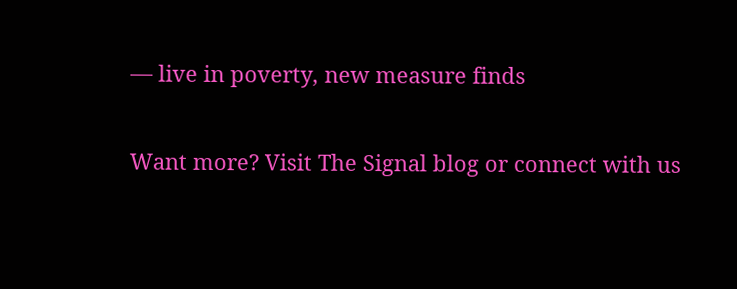— live in poverty, new measure finds

Want more? Visit The Signal blog or connect with us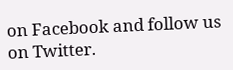on Facebook and follow us on Twitter.